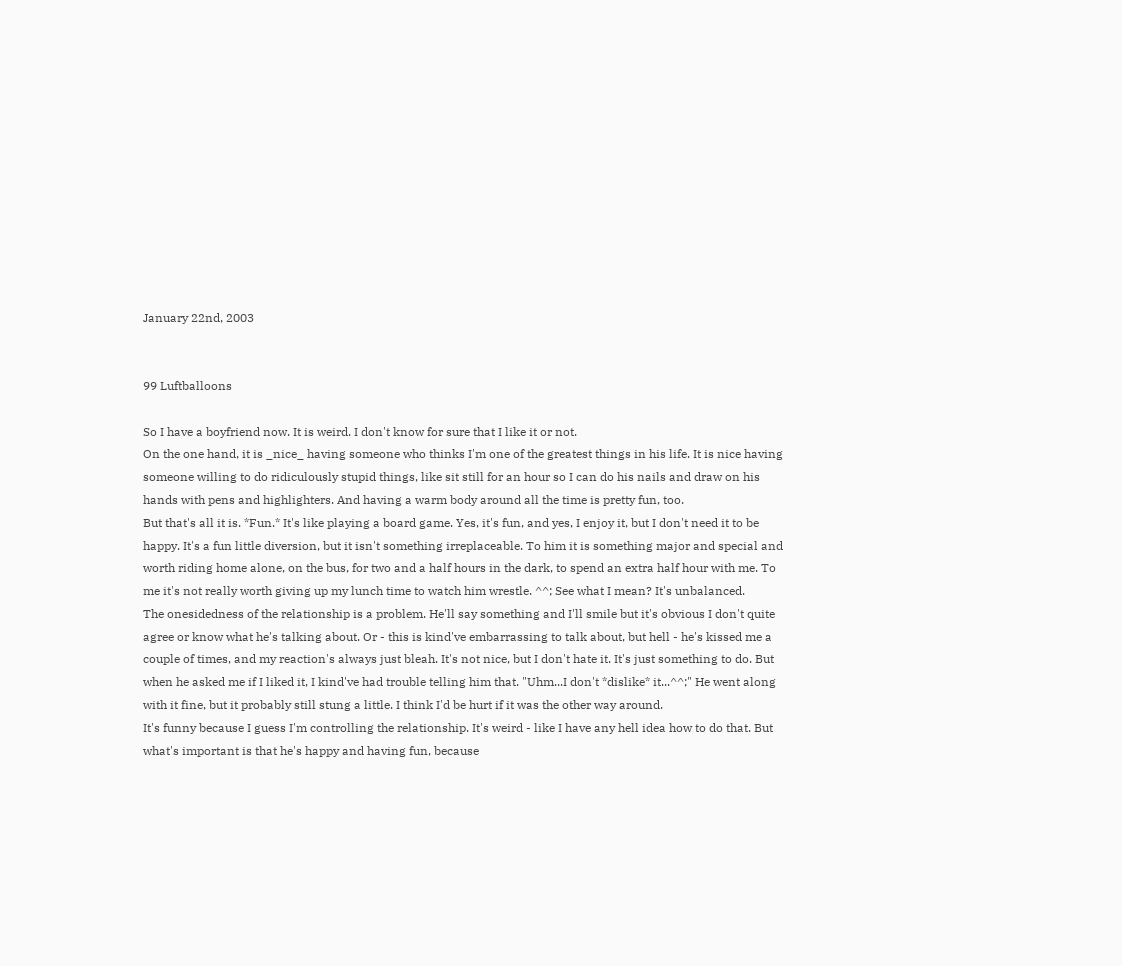January 22nd, 2003


99 Luftballoons

So I have a boyfriend now. It is weird. I don't know for sure that I like it or not.
On the one hand, it is _nice_ having someone who thinks I'm one of the greatest things in his life. It is nice having someone willing to do ridiculously stupid things, like sit still for an hour so I can do his nails and draw on his hands with pens and highlighters. And having a warm body around all the time is pretty fun, too.
But that's all it is. *Fun.* It's like playing a board game. Yes, it's fun, and yes, I enjoy it, but I don't need it to be happy. It's a fun little diversion, but it isn't something irreplaceable. To him it is something major and special and worth riding home alone, on the bus, for two and a half hours in the dark, to spend an extra half hour with me. To me it's not really worth giving up my lunch time to watch him wrestle. ^^; See what I mean? It's unbalanced.
The onesidedness of the relationship is a problem. He'll say something and I'll smile but it's obvious I don't quite agree or know what he's talking about. Or - this is kind've embarrassing to talk about, but hell - he's kissed me a couple of times, and my reaction's always just bleah. It's not nice, but I don't hate it. It's just something to do. But when he asked me if I liked it, I kind've had trouble telling him that. "Uhm...I don't *dislike* it...^^;" He went along with it fine, but it probably still stung a little. I think I'd be hurt if it was the other way around.
It's funny because I guess I'm controlling the relationship. It's weird - like I have any hell idea how to do that. But what's important is that he's happy and having fun, because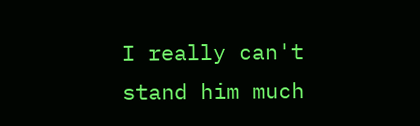I really can't stand him much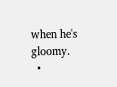when he's gloomy.
  •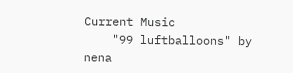Current Music
    "99 luftballoons" by nena